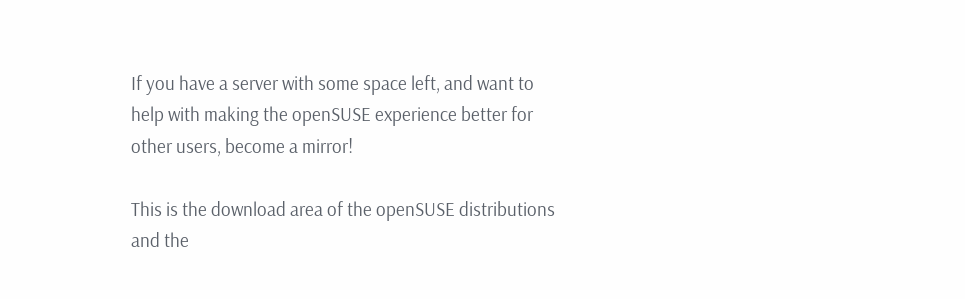If you have a server with some space left, and want to help with making the openSUSE experience better for other users, become a mirror!

This is the download area of the openSUSE distributions and the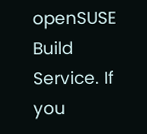openSUSE Build Service. If you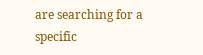are searching for a specific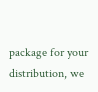package for your distribution, we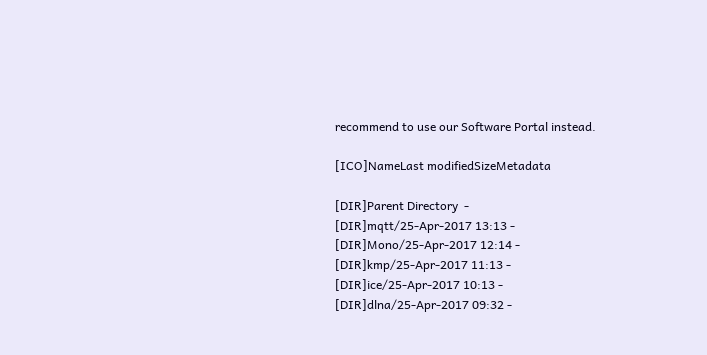recommend to use our Software Portal instead.

[ICO]NameLast modifiedSizeMetadata

[DIR]Parent Directory  -
[DIR]mqtt/25-Apr-2017 13:13 -
[DIR]Mono/25-Apr-2017 12:14 -
[DIR]kmp/25-Apr-2017 11:13 -
[DIR]ice/25-Apr-2017 10:13 -
[DIR]dlna/25-Apr-2017 09:32 -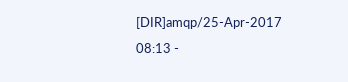[DIR]amqp/25-Apr-2017 08:13 -